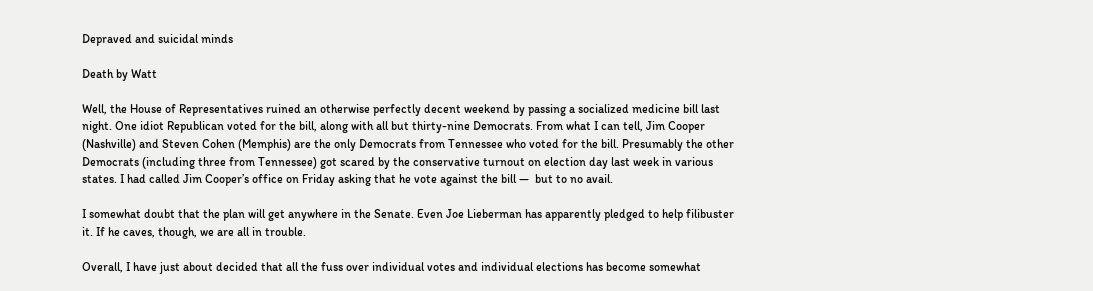Depraved and suicidal minds

Death by Watt

Well, the House of Representatives ruined an otherwise perfectly decent weekend by passing a socialized medicine bill last night. One idiot Republican voted for the bill, along with all but thirty-nine Democrats. From what I can tell, Jim Cooper (Nashville) and Steven Cohen (Memphis) are the only Democrats from Tennessee who voted for the bill. Presumably the other Democrats (including three from Tennessee) got scared by the conservative turnout on election day last week in various states. I had called Jim Cooper’s office on Friday asking that he vote against the bill —  but to no avail.

I somewhat doubt that the plan will get anywhere in the Senate. Even Joe Lieberman has apparently pledged to help filibuster it. If he caves, though, we are all in trouble.

Overall, I have just about decided that all the fuss over individual votes and individual elections has become somewhat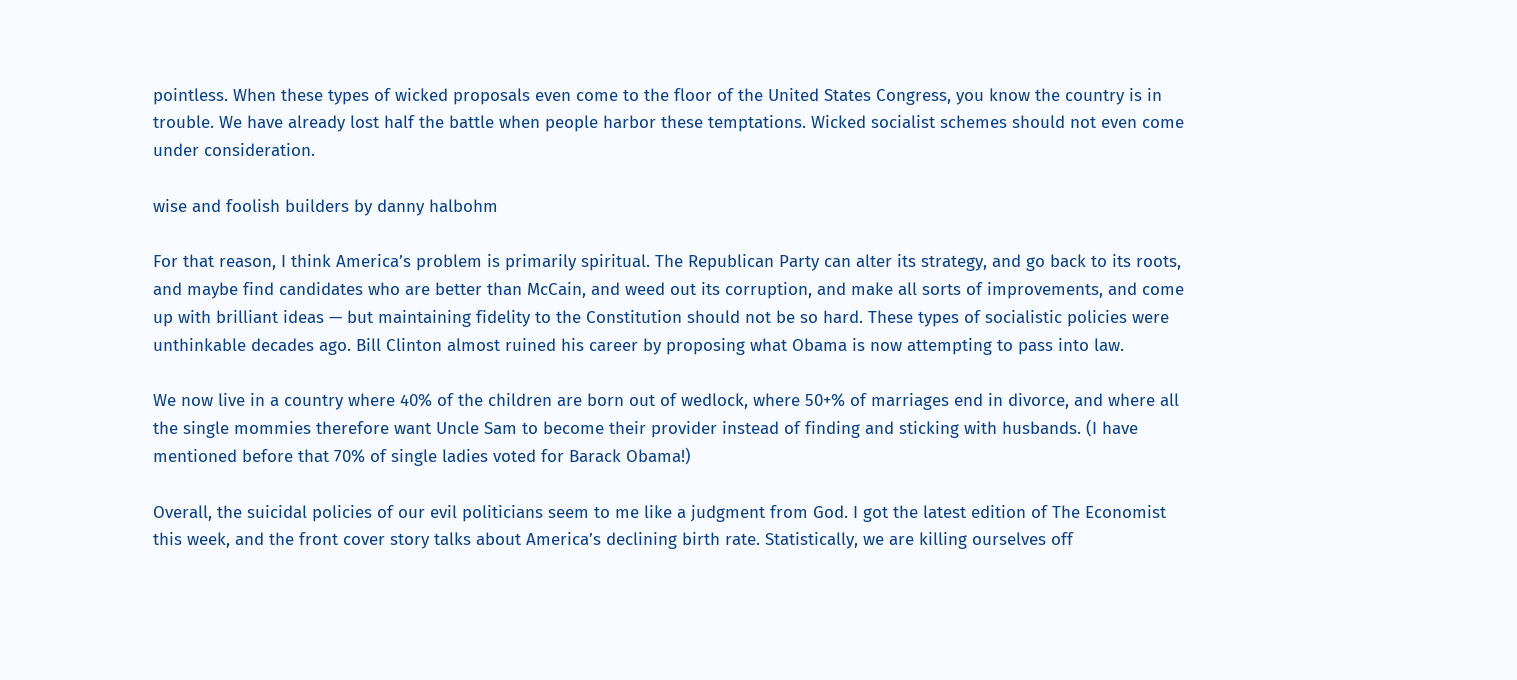pointless. When these types of wicked proposals even come to the floor of the United States Congress, you know the country is in trouble. We have already lost half the battle when people harbor these temptations. Wicked socialist schemes should not even come under consideration.

wise and foolish builders by danny halbohm

For that reason, I think America’s problem is primarily spiritual. The Republican Party can alter its strategy, and go back to its roots, and maybe find candidates who are better than McCain, and weed out its corruption, and make all sorts of improvements, and come up with brilliant ideas — but maintaining fidelity to the Constitution should not be so hard. These types of socialistic policies were unthinkable decades ago. Bill Clinton almost ruined his career by proposing what Obama is now attempting to pass into law.

We now live in a country where 40% of the children are born out of wedlock, where 50+% of marriages end in divorce, and where all the single mommies therefore want Uncle Sam to become their provider instead of finding and sticking with husbands. (I have mentioned before that 70% of single ladies voted for Barack Obama!)

Overall, the suicidal policies of our evil politicians seem to me like a judgment from God. I got the latest edition of The Economist this week, and the front cover story talks about America’s declining birth rate. Statistically, we are killing ourselves off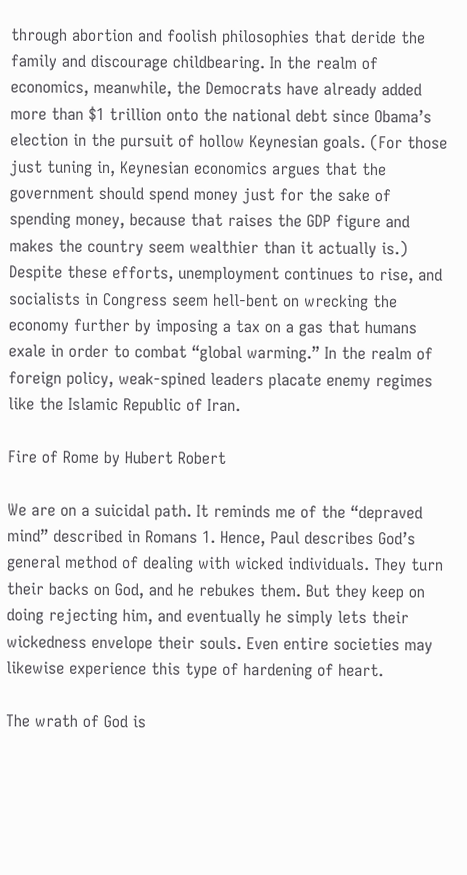through abortion and foolish philosophies that deride the family and discourage childbearing. In the realm of economics, meanwhile, the Democrats have already added more than $1 trillion onto the national debt since Obama’s election in the pursuit of hollow Keynesian goals. (For those just tuning in, Keynesian economics argues that the government should spend money just for the sake of spending money, because that raises the GDP figure and makes the country seem wealthier than it actually is.) Despite these efforts, unemployment continues to rise, and socialists in Congress seem hell-bent on wrecking the economy further by imposing a tax on a gas that humans exale in order to combat “global warming.” In the realm of foreign policy, weak-spined leaders placate enemy regimes like the Islamic Republic of Iran.

Fire of Rome by Hubert Robert

We are on a suicidal path. It reminds me of the “depraved mind” described in Romans 1. Hence, Paul describes God’s general method of dealing with wicked individuals. They turn their backs on God, and he rebukes them. But they keep on doing rejecting him, and eventually he simply lets their wickedness envelope their souls. Even entire societies may likewise experience this type of hardening of heart.

The wrath of God is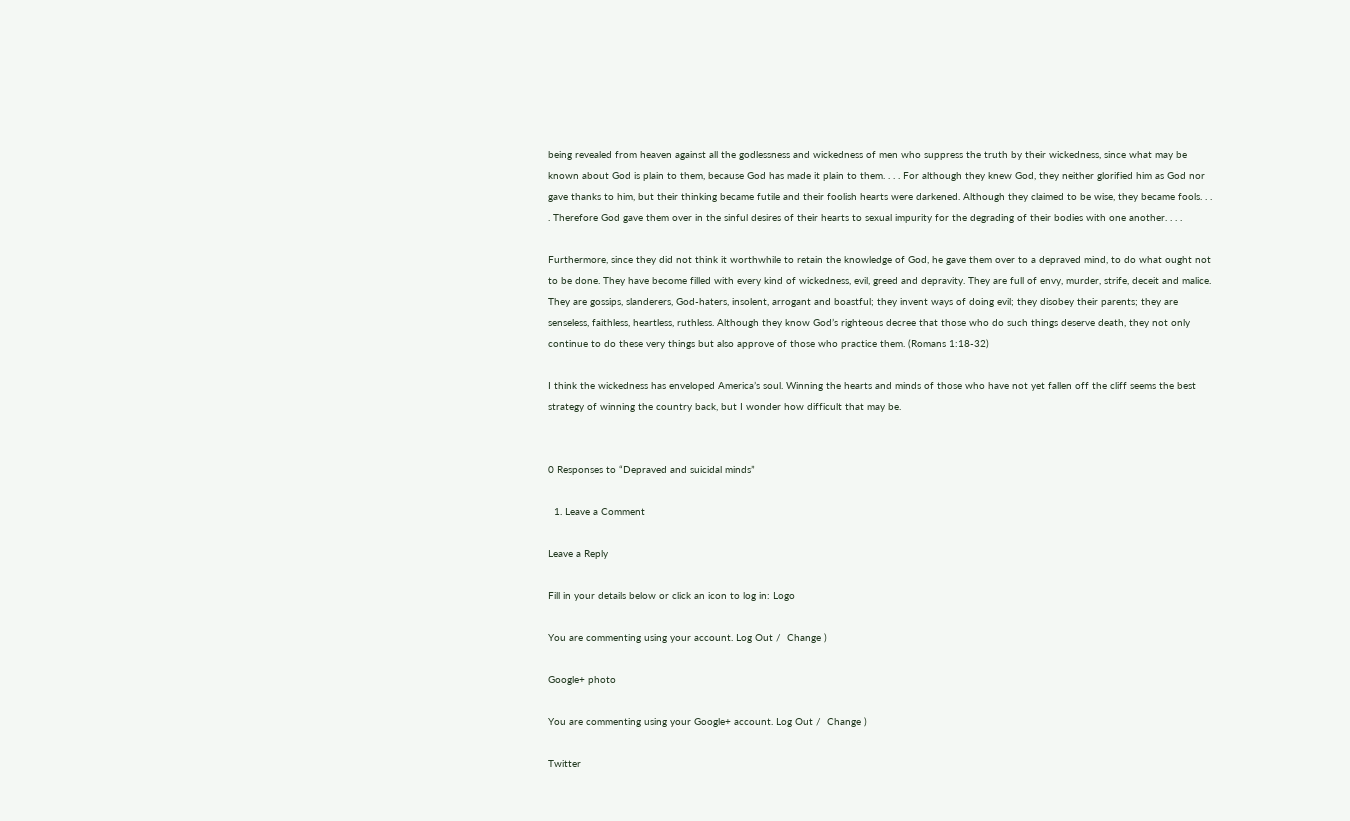being revealed from heaven against all the godlessness and wickedness of men who suppress the truth by their wickedness, since what may be known about God is plain to them, because God has made it plain to them. . . . For although they knew God, they neither glorified him as God nor gave thanks to him, but their thinking became futile and their foolish hearts were darkened. Although they claimed to be wise, they became fools. . . . Therefore God gave them over in the sinful desires of their hearts to sexual impurity for the degrading of their bodies with one another. . . .

Furthermore, since they did not think it worthwhile to retain the knowledge of God, he gave them over to a depraved mind, to do what ought not to be done. They have become filled with every kind of wickedness, evil, greed and depravity. They are full of envy, murder, strife, deceit and malice. They are gossips, slanderers, God-haters, insolent, arrogant and boastful; they invent ways of doing evil; they disobey their parents; they are senseless, faithless, heartless, ruthless. Although they know God’s righteous decree that those who do such things deserve death, they not only continue to do these very things but also approve of those who practice them. (Romans 1:18-32)

I think the wickedness has enveloped America’s soul. Winning the hearts and minds of those who have not yet fallen off the cliff seems the best strategy of winning the country back, but I wonder how difficult that may be.


0 Responses to “Depraved and suicidal minds”

  1. Leave a Comment

Leave a Reply

Fill in your details below or click an icon to log in: Logo

You are commenting using your account. Log Out /  Change )

Google+ photo

You are commenting using your Google+ account. Log Out /  Change )

Twitter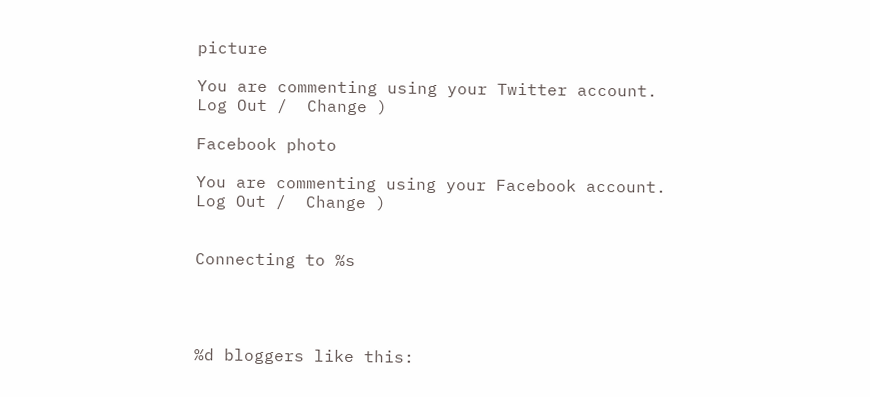picture

You are commenting using your Twitter account. Log Out /  Change )

Facebook photo

You are commenting using your Facebook account. Log Out /  Change )


Connecting to %s




%d bloggers like this: